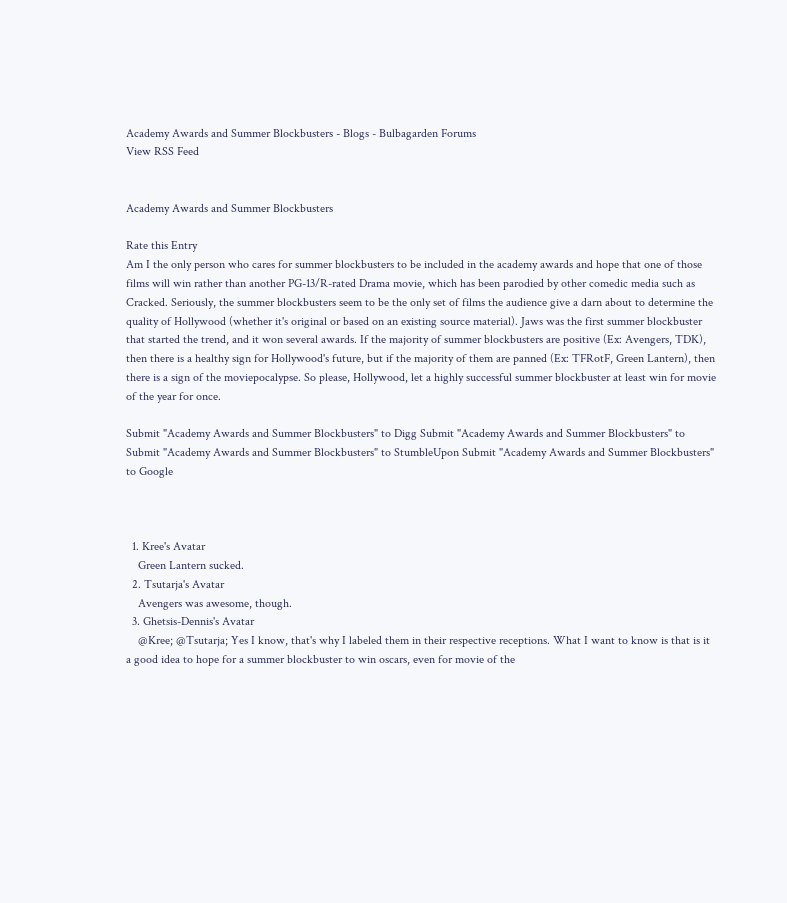Academy Awards and Summer Blockbusters - Blogs - Bulbagarden Forums
View RSS Feed


Academy Awards and Summer Blockbusters

Rate this Entry
Am I the only person who cares for summer blockbusters to be included in the academy awards and hope that one of those films will win rather than another PG-13/R-rated Drama movie, which has been parodied by other comedic media such as Cracked. Seriously, the summer blockbusters seem to be the only set of films the audience give a darn about to determine the quality of Hollywood (whether it's original or based on an existing source material). Jaws was the first summer blockbuster that started the trend, and it won several awards. If the majority of summer blockbusters are positive (Ex: Avengers, TDK), then there is a healthy sign for Hollywood's future, but if the majority of them are panned (Ex: TFRotF, Green Lantern), then there is a sign of the moviepocalypse. So please, Hollywood, let a highly successful summer blockbuster at least win for movie of the year for once.

Submit "Academy Awards and Summer Blockbusters" to Digg Submit "Academy Awards and Summer Blockbusters" to Submit "Academy Awards and Summer Blockbusters" to StumbleUpon Submit "Academy Awards and Summer Blockbusters" to Google



  1. Kree's Avatar
    Green Lantern sucked.
  2. Tsutarja's Avatar
    Avengers was awesome, though.
  3. Ghetsis-Dennis's Avatar
    @Kree; @Tsutarja; Yes I know, that's why I labeled them in their respective receptions. What I want to know is that is it a good idea to hope for a summer blockbuster to win oscars, even for movie of the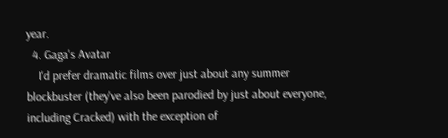year.
  4. Gaga's Avatar
    I'd prefer dramatic films over just about any summer blockbuster (they've also been parodied by just about everyone, including Cracked) with the exception of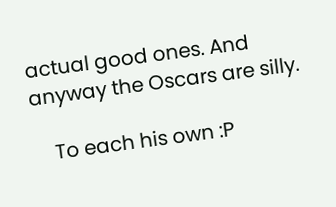actual good ones. And anyway the Oscars are silly.

    To each his own :P